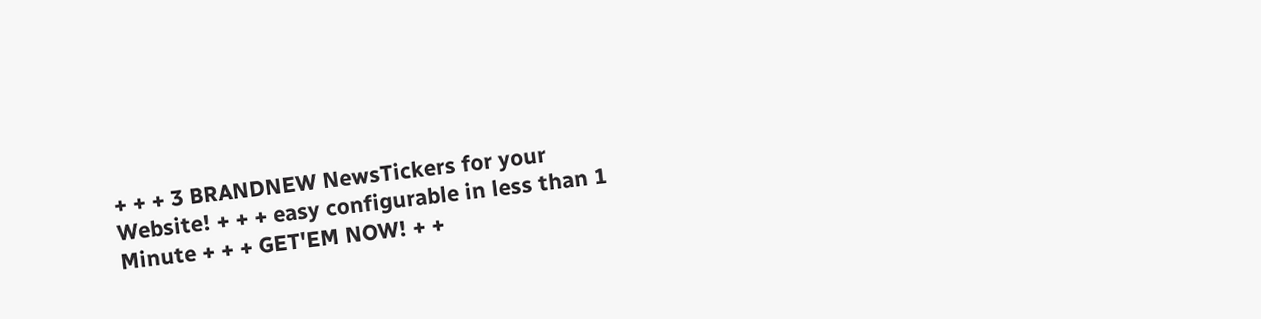+ + + 3 BRANDNEW NewsTickers for your Website! + + + easy configurable in less than 1 Minute + + + GET'EM NOW! + +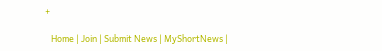+

   Home | Join | Submit News | MyShortNews |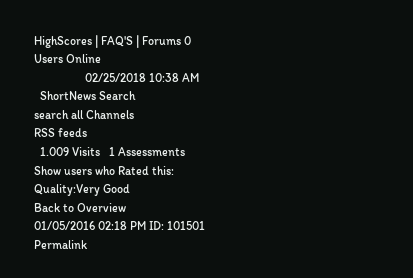HighScores | FAQ'S | Forums 0 Users Online
                 02/25/2018 10:38 AM
  ShortNews Search
search all Channels
RSS feeds
  1.009 Visits   1 Assessments  Show users who Rated this:
Quality:Very Good
Back to Overview
01/05/2016 02:18 PM ID: 101501 Permalink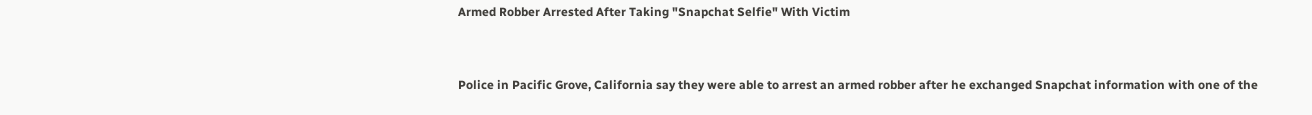Armed Robber Arrested After Taking "Snapchat Selfie" With Victim


Police in Pacific Grove, California say they were able to arrest an armed robber after he exchanged Snapchat information with one of the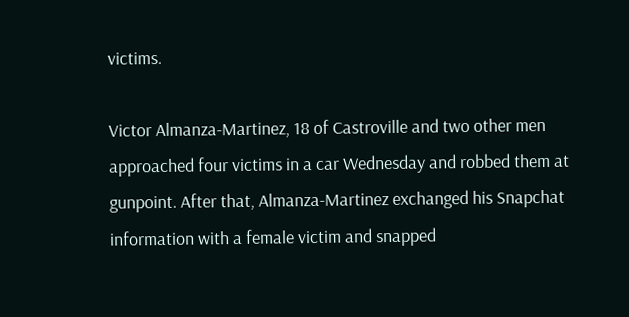victims.

Victor Almanza-Martinez, 18 of Castroville and two other men approached four victims in a car Wednesday and robbed them at gunpoint. After that, Almanza-Martinez exchanged his Snapchat information with a female victim and snapped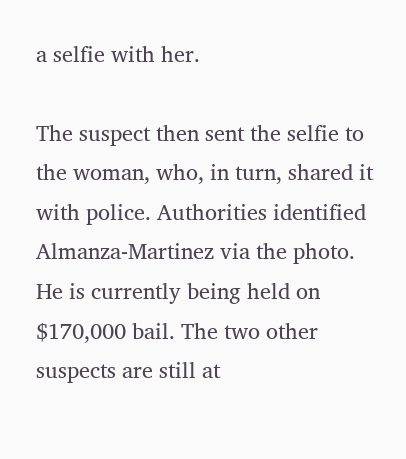a selfie with her.

The suspect then sent the selfie to the woman, who, in turn, shared it with police. Authorities identified Almanza-Martinez via the photo. He is currently being held on $170,000 bail. The two other suspects are still at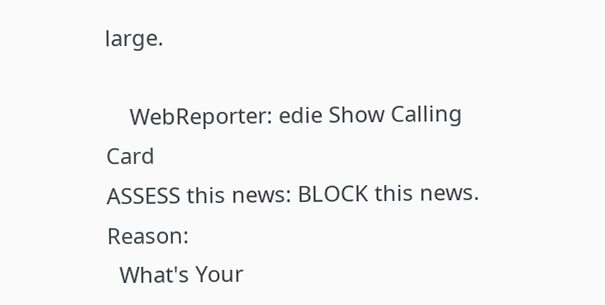large.

    WebReporter: edie Show Calling Card
ASSESS this news: BLOCK this news. Reason:
  What's Your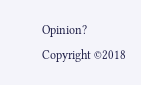Opinion?
Copyright ©2018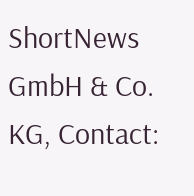ShortNews GmbH & Co. KG, Contact: